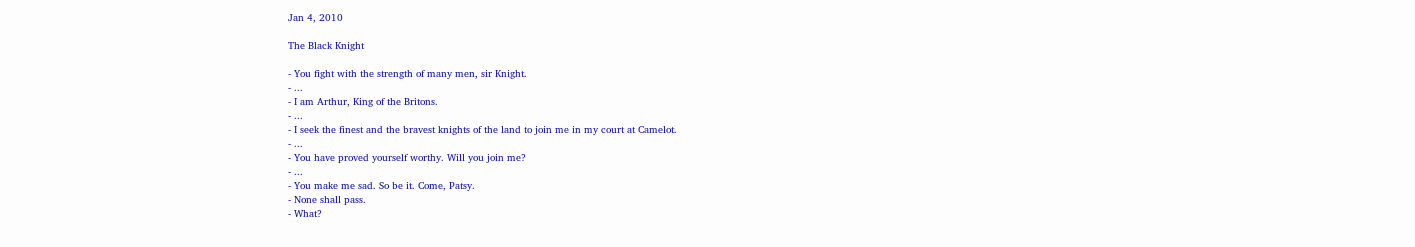Jan 4, 2010

The Black Knight

- You fight with the strength of many men, sir Knight.
- ...
- I am Arthur, King of the Britons.
- ...
- I seek the finest and the bravest knights of the land to join me in my court at Camelot.
- ...
- You have proved yourself worthy. Will you join me?
- ...
- You make me sad. So be it. Come, Patsy.
- None shall pass.
- What?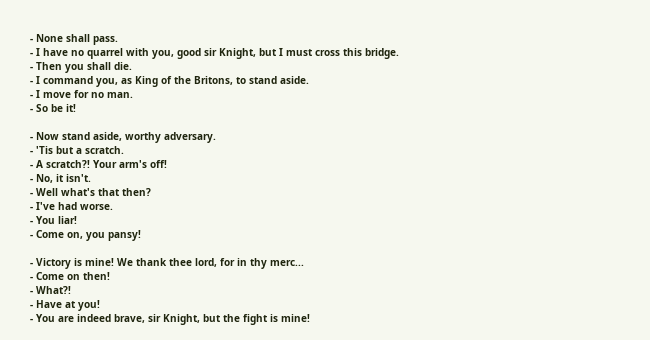- None shall pass.
- I have no quarrel with you, good sir Knight, but I must cross this bridge.
- Then you shall die.
- I command you, as King of the Britons, to stand aside.
- I move for no man.
- So be it!

- Now stand aside, worthy adversary.
- 'Tis but a scratch.
- A scratch?! Your arm's off!
- No, it isn't.
- Well what's that then?
- I've had worse.
- You liar!
- Come on, you pansy!

- Victory is mine! We thank thee lord, for in thy merc...
- Come on then!
- What?!
- Have at you!
- You are indeed brave, sir Knight, but the fight is mine!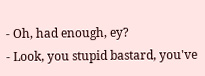- Oh, had enough, ey?
- Look, you stupid bastard, you've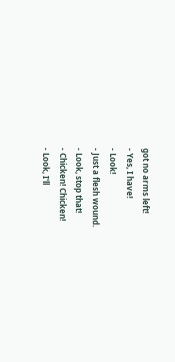got no arms left!
- Yes, I have!
- Look!
- Just a flesh wound.
- Look, stop that!
- Chicken! Chicken!
- Look, I'll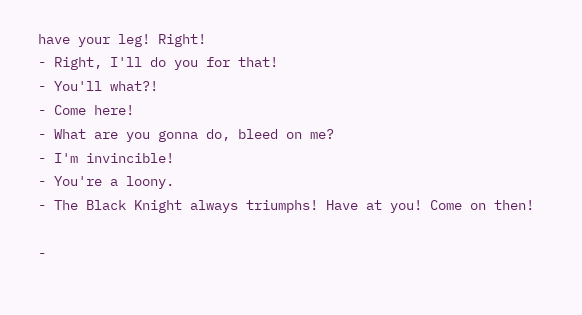have your leg! Right!
- Right, I'll do you for that!
- You'll what?!
- Come here!
- What are you gonna do, bleed on me?
- I'm invincible!
- You're a loony.
- The Black Knight always triumphs! Have at you! Come on then!

-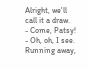Alright, we'll call it a draw.
- Come, Patsy!
- Oh, oh, I see. Running away,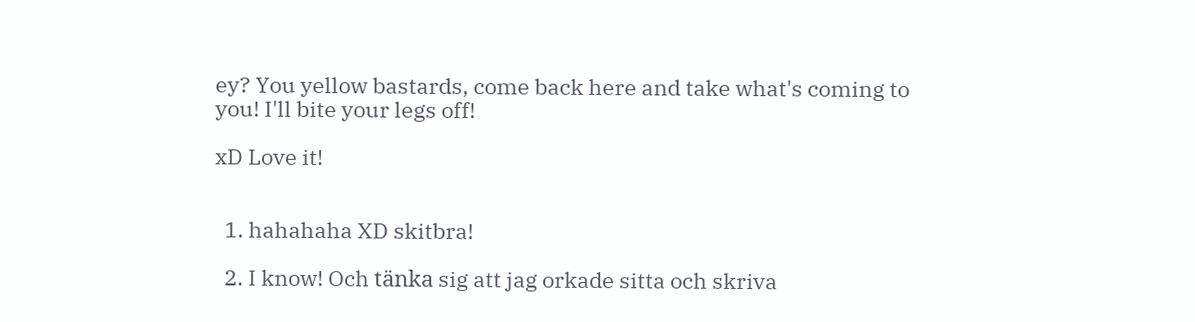ey? You yellow bastards, come back here and take what's coming to you! I'll bite your legs off!

xD Love it!


  1. hahahaha XD skitbra!

  2. I know! Och tänka sig att jag orkade sitta och skriva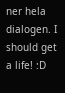ner hela dialogen. I should get a life! :D